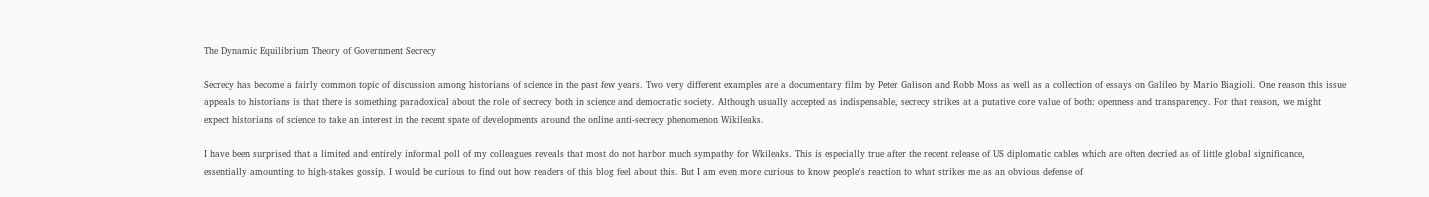The Dynamic Equilibrium Theory of Government Secrecy

Secrecy has become a fairly common topic of discussion among historians of science in the past few years. Two very different examples are a documentary film by Peter Galison and Robb Moss as well as a collection of essays on Galileo by Mario Biagioli. One reason this issue appeals to historians is that there is something paradoxical about the role of secrecy both in science and democratic society. Although usually accepted as indispensable, secrecy strikes at a putative core value of both: openness and transparency. For that reason, we might expect historians of science to take an interest in the recent spate of developments around the online anti-secrecy phenomenon Wikileaks.

I have been surprised that a limited and entirely informal poll of my colleagues reveals that most do not harbor much sympathy for Wkileaks. This is especially true after the recent release of US diplomatic cables which are often decried as of little global significance, essentially amounting to high-stakes gossip. I would be curious to find out how readers of this blog feel about this. But I am even more curious to know people's reaction to what strikes me as an obvious defense of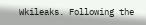Wkileaks. Following the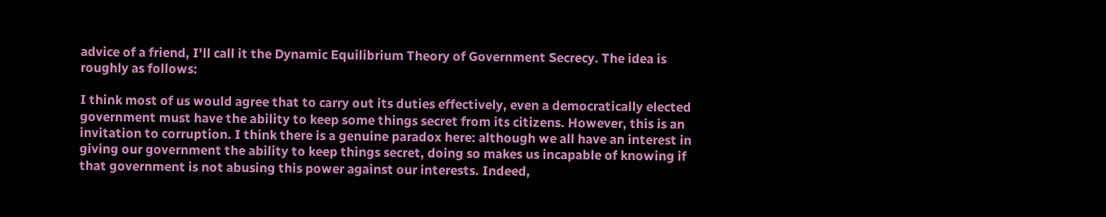advice of a friend, I'll call it the Dynamic Equilibrium Theory of Government Secrecy. The idea is roughly as follows:

I think most of us would agree that to carry out its duties effectively, even a democratically elected government must have the ability to keep some things secret from its citizens. However, this is an invitation to corruption. I think there is a genuine paradox here: although we all have an interest in giving our government the ability to keep things secret, doing so makes us incapable of knowing if that government is not abusing this power against our interests. Indeed,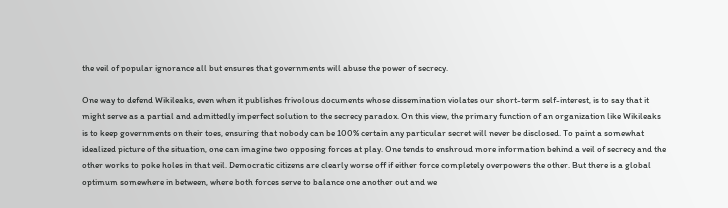the veil of popular ignorance all but ensures that governments will abuse the power of secrecy.

One way to defend Wikileaks, even when it publishes frivolous documents whose dissemination violates our short-term self-interest, is to say that it might serve as a partial and admittedly imperfect solution to the secrecy paradox. On this view, the primary function of an organization like Wikileaks is to keep governments on their toes, ensuring that nobody can be 100% certain any particular secret will never be disclosed. To paint a somewhat idealized picture of the situation, one can imagine two opposing forces at play. One tends to enshroud more information behind a veil of secrecy and the other works to poke holes in that veil. Democratic citizens are clearly worse off if either force completely overpowers the other. But there is a global optimum somewhere in between, where both forces serve to balance one another out and we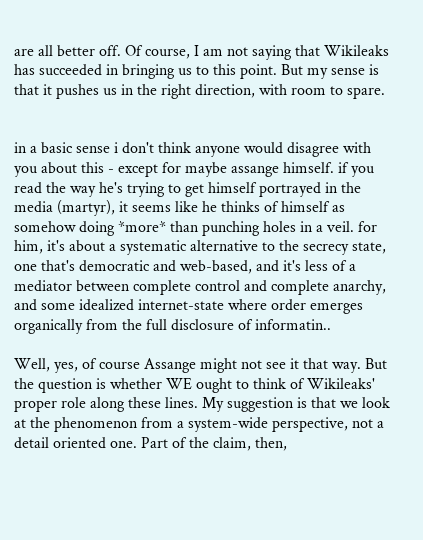are all better off. Of course, I am not saying that Wikileaks has succeeded in bringing us to this point. But my sense is that it pushes us in the right direction, with room to spare.


in a basic sense i don't think anyone would disagree with you about this - except for maybe assange himself. if you read the way he's trying to get himself portrayed in the media (martyr), it seems like he thinks of himself as somehow doing *more* than punching holes in a veil. for him, it's about a systematic alternative to the secrecy state, one that's democratic and web-based, and it's less of a mediator between complete control and complete anarchy, and some idealized internet-state where order emerges organically from the full disclosure of informatin..

Well, yes, of course Assange might not see it that way. But the question is whether WE ought to think of Wikileaks' proper role along these lines. My suggestion is that we look at the phenomenon from a system-wide perspective, not a detail oriented one. Part of the claim, then,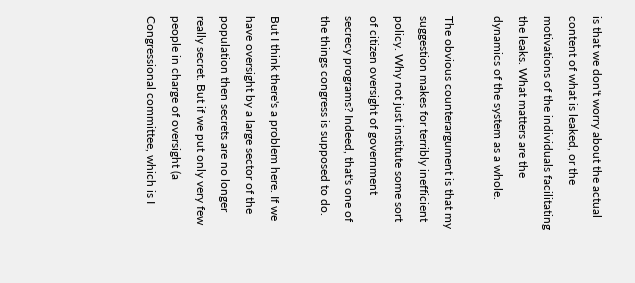is that we don't worry about the actual content of what is leaked, or the motivations of the individuals facilitating the leaks. What matters are the dynamics of the system as a whole.

The obvious counterargument is that my suggestion makes for terribly inefficient policy. Why not just institute some sort of citizen oversight of government secrecy programs? Indeed, that's one of the things congress is supposed to do.

But I think there's a problem here. If we have oversight by a large sector of the population then secrets are no longer really secret. But if we put only very few people in charge of oversight (a Congressional committee, which is I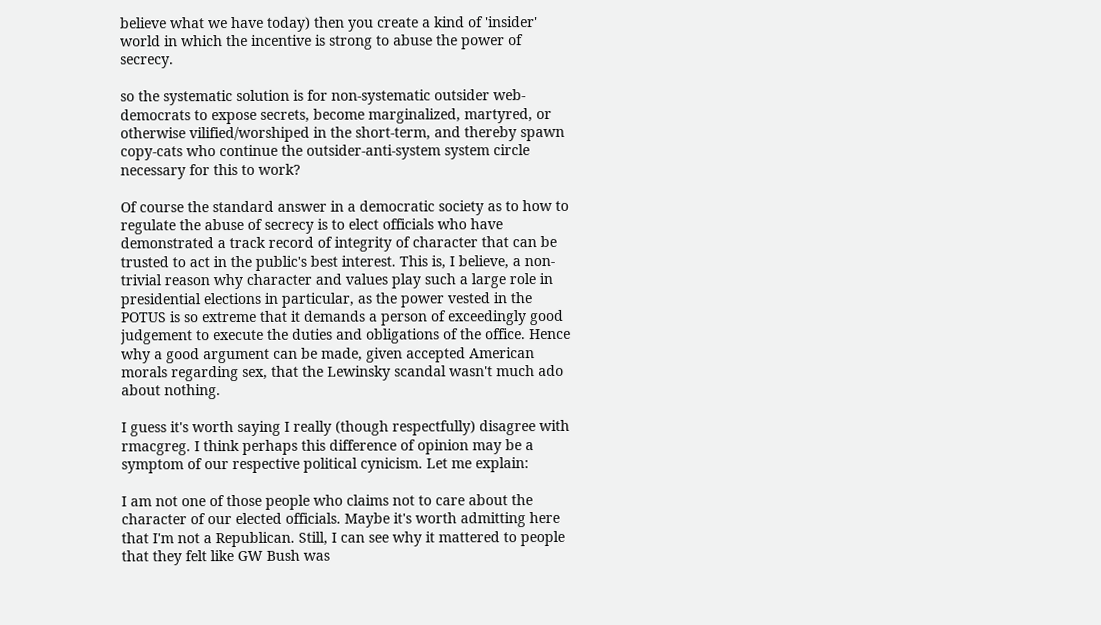believe what we have today) then you create a kind of 'insider' world in which the incentive is strong to abuse the power of secrecy.

so the systematic solution is for non-systematic outsider web-democrats to expose secrets, become marginalized, martyred, or otherwise vilified/worshiped in the short-term, and thereby spawn copy-cats who continue the outsider-anti-system system circle necessary for this to work?

Of course the standard answer in a democratic society as to how to regulate the abuse of secrecy is to elect officials who have demonstrated a track record of integrity of character that can be trusted to act in the public's best interest. This is, I believe, a non-trivial reason why character and values play such a large role in presidential elections in particular, as the power vested in the POTUS is so extreme that it demands a person of exceedingly good judgement to execute the duties and obligations of the office. Hence why a good argument can be made, given accepted American morals regarding sex, that the Lewinsky scandal wasn't much ado about nothing.

I guess it's worth saying I really (though respectfully) disagree with rmacgreg. I think perhaps this difference of opinion may be a symptom of our respective political cynicism. Let me explain:

I am not one of those people who claims not to care about the character of our elected officials. Maybe it's worth admitting here that I'm not a Republican. Still, I can see why it mattered to people that they felt like GW Bush was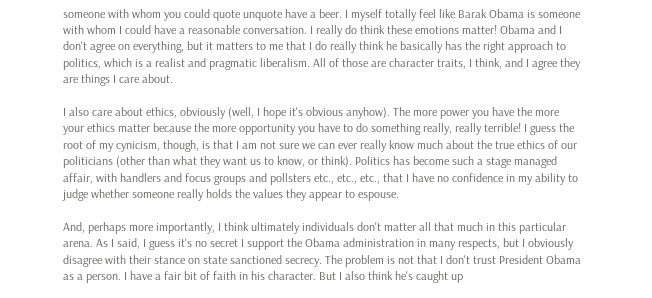someone with whom you could quote unquote have a beer. I myself totally feel like Barak Obama is someone with whom I could have a reasonable conversation. I really do think these emotions matter! Obama and I don't agree on everything, but it matters to me that I do really think he basically has the right approach to politics, which is a realist and pragmatic liberalism. All of those are character traits, I think, and I agree they are things I care about.

I also care about ethics, obviously (well, I hope it's obvious anyhow). The more power you have the more your ethics matter because the more opportunity you have to do something really, really terrible! I guess the root of my cynicism, though, is that I am not sure we can ever really know much about the true ethics of our politicians (other than what they want us to know, or think). Politics has become such a stage managed affair, with handlers and focus groups and pollsters etc., etc., etc., that I have no confidence in my ability to judge whether someone really holds the values they appear to espouse.

And, perhaps more importantly, I think ultimately individuals don't matter all that much in this particular arena. As I said, I guess it's no secret I support the Obama administration in many respects, but I obviously disagree with their stance on state sanctioned secrecy. The problem is not that I don't trust President Obama as a person. I have a fair bit of faith in his character. But I also think he's caught up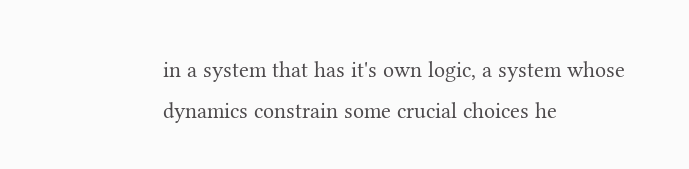in a system that has it's own logic, a system whose dynamics constrain some crucial choices he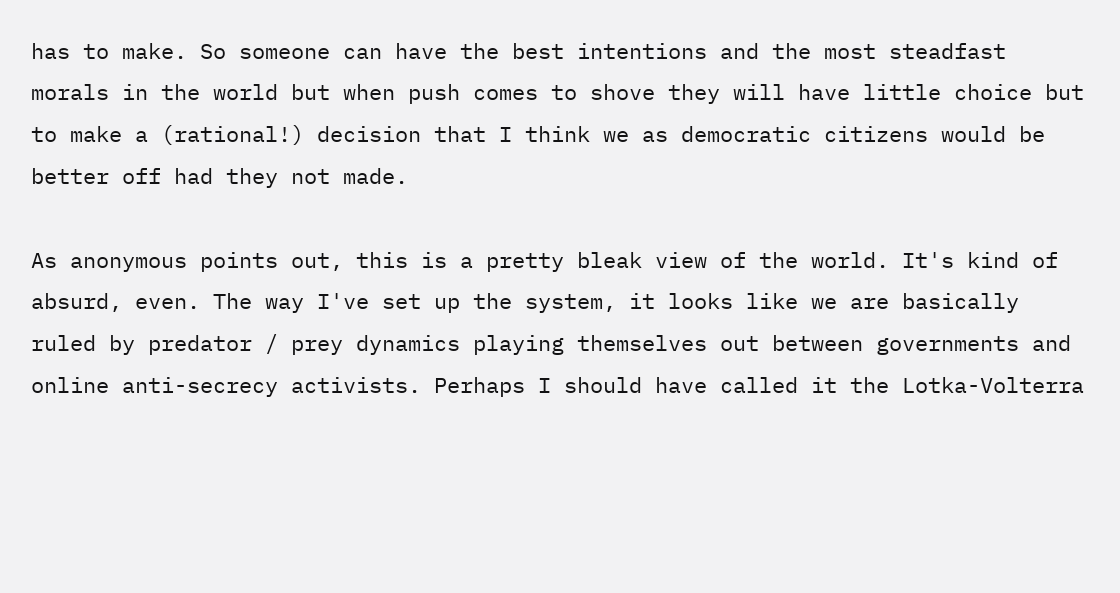has to make. So someone can have the best intentions and the most steadfast morals in the world but when push comes to shove they will have little choice but to make a (rational!) decision that I think we as democratic citizens would be better off had they not made.

As anonymous points out, this is a pretty bleak view of the world. It's kind of absurd, even. The way I've set up the system, it looks like we are basically ruled by predator / prey dynamics playing themselves out between governments and online anti-secrecy activists. Perhaps I should have called it the Lotka-Volterra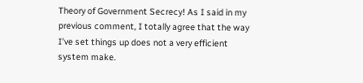Theory of Government Secrecy! As I said in my previous comment, I totally agree that the way I've set things up does not a very efficient system make.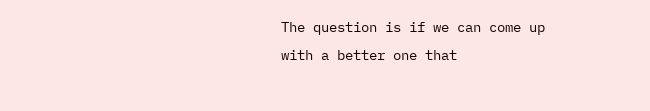The question is if we can come up with a better one that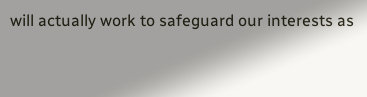will actually work to safeguard our interests as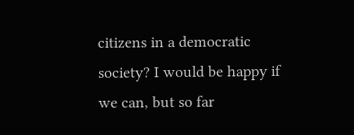citizens in a democratic society? I would be happy if we can, but so far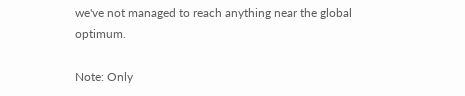we've not managed to reach anything near the global optimum.

Note: Only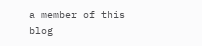a member of this blog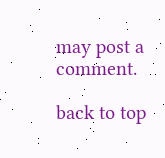may post a comment.

back to top